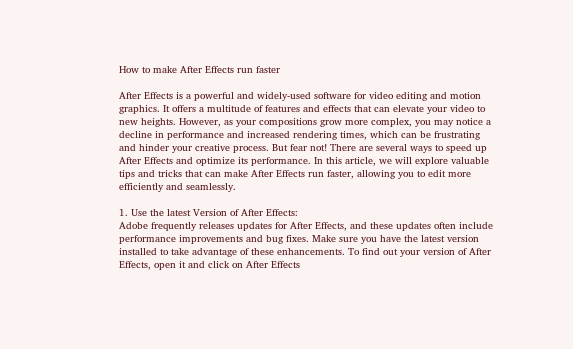How to make After Effects run faster

After Effects is a powerful and widely-used software for video editing and motion graphics. It offers a multitude of features and effects that can elevate your video to new heights. However, as your compositions grow more complex, you may notice a decline in performance and increased rendering times, which can be frustrating and hinder your creative process. But fear not! There are several ways to speed up After Effects and optimize its performance. In this article, we will explore valuable tips and tricks that can make After Effects run faster, allowing you to edit more efficiently and seamlessly.

1. Use the latest Version of After Effects:
Adobe frequently releases updates for After Effects, and these updates often include performance improvements and bug fixes. Make sure you have the latest version installed to take advantage of these enhancements. To find out your version of After Effects, open it and click on After Effects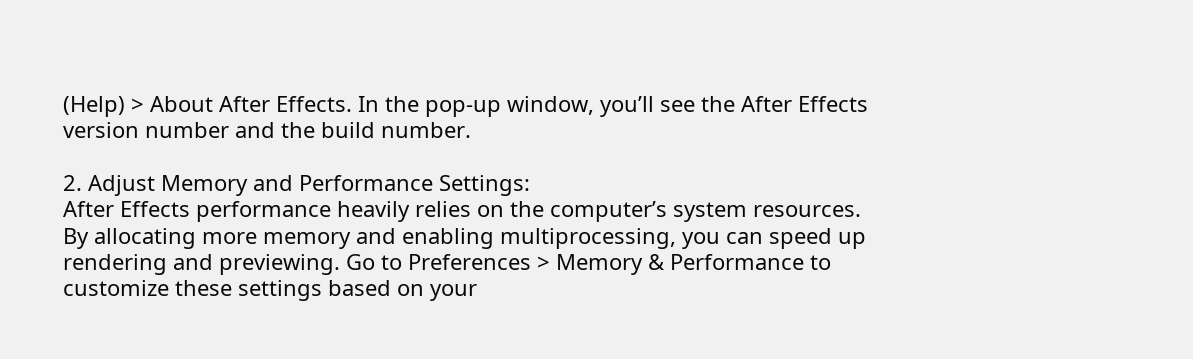(Help) > About After Effects. In the pop-up window, you’ll see the After Effects version number and the build number.

2. Adjust Memory and Performance Settings:
After Effects performance heavily relies on the computer’s system resources. By allocating more memory and enabling multiprocessing, you can speed up rendering and previewing. Go to Preferences > Memory & Performance to customize these settings based on your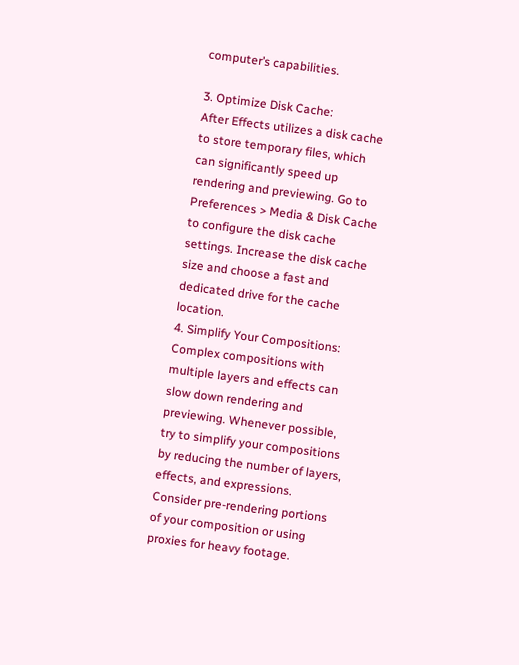computer’s capabilities.

3. Optimize Disk Cache:
After Effects utilizes a disk cache to store temporary files, which can significantly speed up rendering and previewing. Go to Preferences > Media & Disk Cache to configure the disk cache settings. Increase the disk cache size and choose a fast and dedicated drive for the cache location.
4. Simplify Your Compositions:
Complex compositions with multiple layers and effects can slow down rendering and previewing. Whenever possible, try to simplify your compositions by reducing the number of layers, effects, and expressions. Consider pre-rendering portions of your composition or using proxies for heavy footage.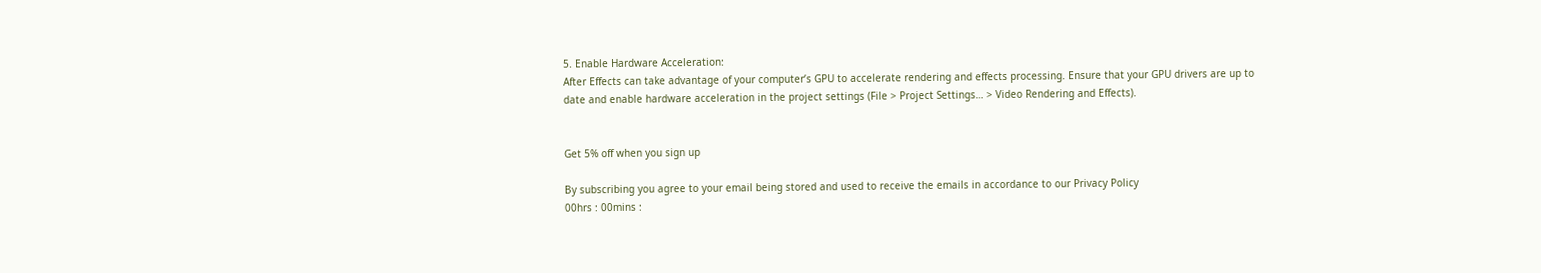5. Enable Hardware Acceleration:
After Effects can take advantage of your computer’s GPU to accelerate rendering and effects processing. Ensure that your GPU drivers are up to date and enable hardware acceleration in the project settings (File > Project Settings… > Video Rendering and Effects).


Get 5% off when you sign up

By subscribing you agree to your email being stored and used to receive the emails in accordance to our Privacy Policy
00hrs : 00mins :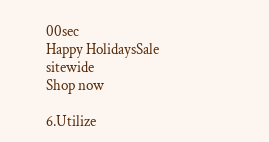00sec
Happy HolidaysSale sitewide
Shop now

6.Utilize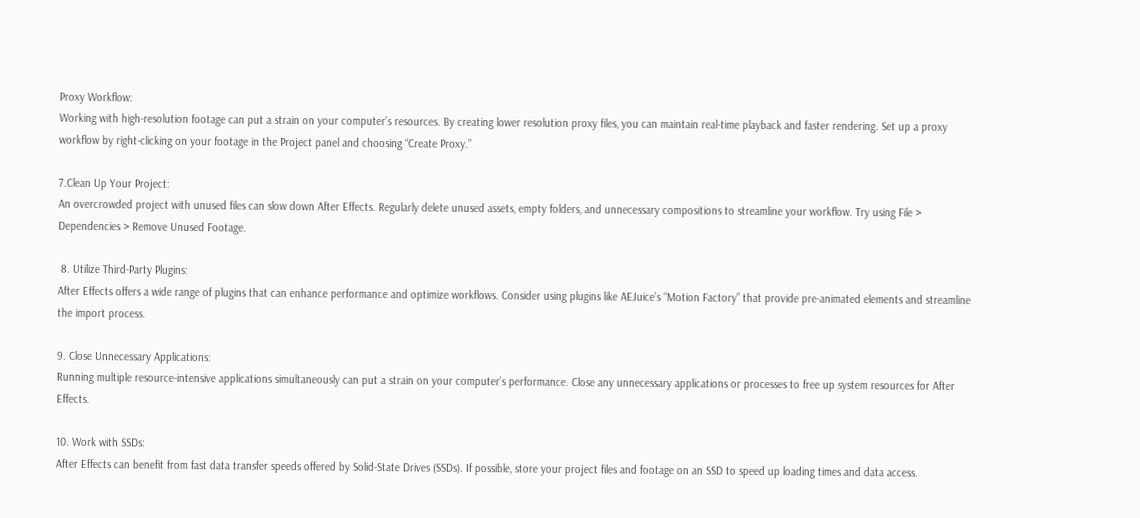Proxy Workflow:
Working with high-resolution footage can put a strain on your computer’s resources. By creating lower resolution proxy files, you can maintain real-time playback and faster rendering. Set up a proxy workflow by right-clicking on your footage in the Project panel and choosing “Create Proxy.”

7.Clean Up Your Project:
An overcrowded project with unused files can slow down After Effects. Regularly delete unused assets, empty folders, and unnecessary compositions to streamline your workflow. Try using File > Dependencies > Remove Unused Footage.

 8. Utilize Third-Party Plugins:
After Effects offers a wide range of plugins that can enhance performance and optimize workflows. Consider using plugins like AEJuice’s “Motion Factory” that provide pre-animated elements and streamline the import process.

9. Close Unnecessary Applications:
Running multiple resource-intensive applications simultaneously can put a strain on your computer’s performance. Close any unnecessary applications or processes to free up system resources for After Effects.

10. Work with SSDs:
After Effects can benefit from fast data transfer speeds offered by Solid-State Drives (SSDs). If possible, store your project files and footage on an SSD to speed up loading times and data access.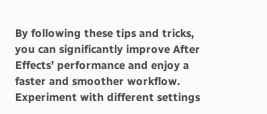By following these tips and tricks, you can significantly improve After Effects’ performance and enjoy a faster and smoother workflow. Experiment with different settings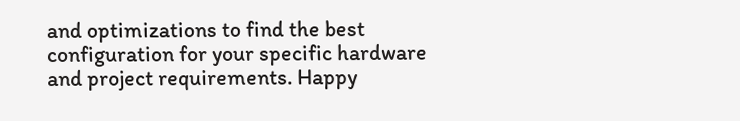and optimizations to find the best configuration for your specific hardware and project requirements. Happy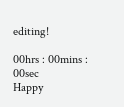editing!

00hrs : 00mins : 00sec
Happy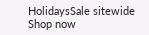HolidaysSale sitewide
Shop now